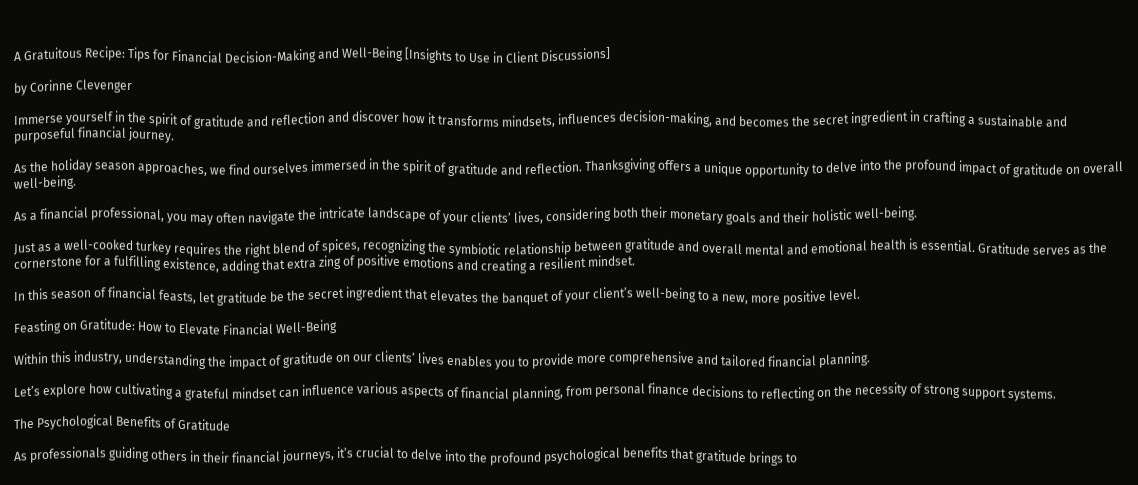A Gratuitous Recipe: Tips for Financial Decision-Making and Well-Being [Insights to Use in Client Discussions]

by Corinne Clevenger

Immerse yourself in the spirit of gratitude and reflection and discover how it transforms mindsets, influences decision-making, and becomes the secret ingredient in crafting a sustainable and purposeful financial journey.

As the holiday season approaches, we find ourselves immersed in the spirit of gratitude and reflection. Thanksgiving offers a unique opportunity to delve into the profound impact of gratitude on overall well-being.

As a financial professional, you may often navigate the intricate landscape of your clients’ lives, considering both their monetary goals and their holistic well-being.

Just as a well-cooked turkey requires the right blend of spices, recognizing the symbiotic relationship between gratitude and overall mental and emotional health is essential. Gratitude serves as the cornerstone for a fulfilling existence, adding that extra zing of positive emotions and creating a resilient mindset.

In this season of financial feasts, let gratitude be the secret ingredient that elevates the banquet of your client’s well-being to a new, more positive level.

Feasting on Gratitude: How to Elevate Financial Well-Being

Within this industry, understanding the impact of gratitude on our clients’ lives enables you to provide more comprehensive and tailored financial planning.

Let’s explore how cultivating a grateful mindset can influence various aspects of financial planning, from personal finance decisions to reflecting on the necessity of strong support systems.

The Psychological Benefits of Gratitude

As professionals guiding others in their financial journeys, it’s crucial to delve into the profound psychological benefits that gratitude brings to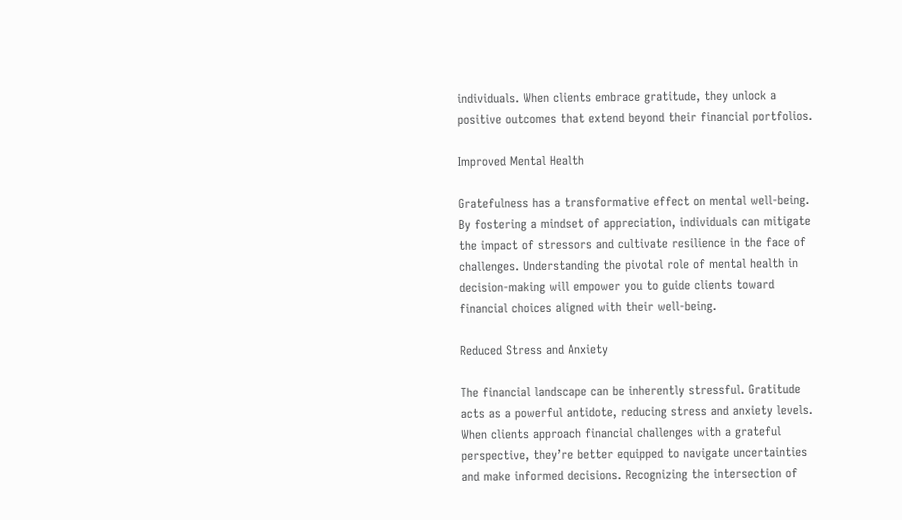individuals. When clients embrace gratitude, they unlock a positive outcomes that extend beyond their financial portfolios.

Improved Mental Health

Gratefulness has a transformative effect on mental well-being. By fostering a mindset of appreciation, individuals can mitigate the impact of stressors and cultivate resilience in the face of challenges. Understanding the pivotal role of mental health in decision-making will empower you to guide clients toward financial choices aligned with their well-being.

Reduced Stress and Anxiety

The financial landscape can be inherently stressful. Gratitude acts as a powerful antidote, reducing stress and anxiety levels. When clients approach financial challenges with a grateful perspective, they’re better equipped to navigate uncertainties and make informed decisions. Recognizing the intersection of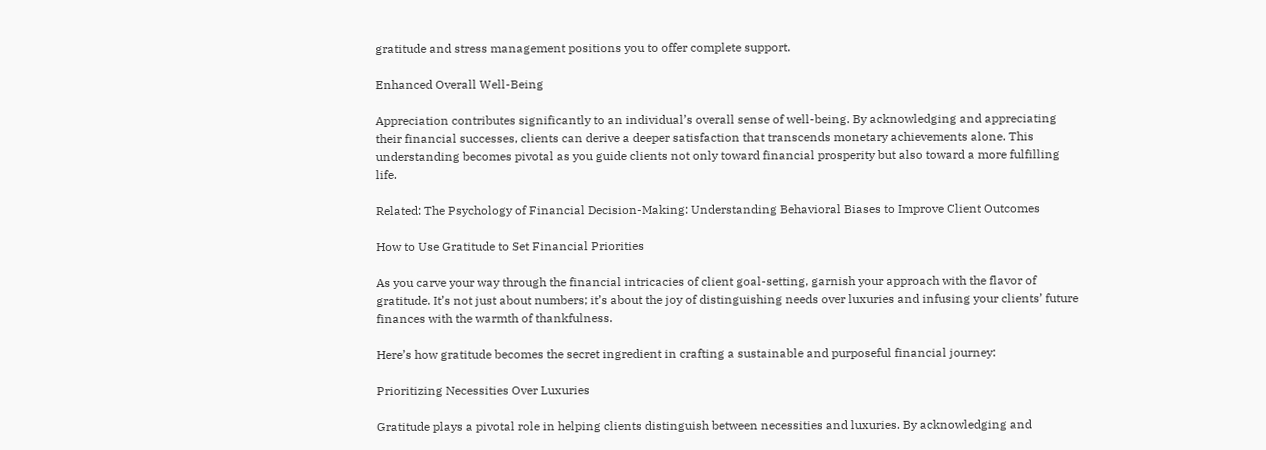gratitude and stress management positions you to offer complete support.

Enhanced Overall Well-Being

Appreciation contributes significantly to an individual’s overall sense of well-being. By acknowledging and appreciating their financial successes, clients can derive a deeper satisfaction that transcends monetary achievements alone. This understanding becomes pivotal as you guide clients not only toward financial prosperity but also toward a more fulfilling life.

Related: The Psychology of Financial Decision-Making: Understanding Behavioral Biases to Improve Client Outcomes

How to Use Gratitude to Set Financial Priorities

As you carve your way through the financial intricacies of client goal-setting, garnish your approach with the flavor of gratitude. It’s not just about numbers; it’s about the joy of distinguishing needs over luxuries and infusing your clients’ future finances with the warmth of thankfulness.

Here’s how gratitude becomes the secret ingredient in crafting a sustainable and purposeful financial journey:

Prioritizing Necessities Over Luxuries

Gratitude plays a pivotal role in helping clients distinguish between necessities and luxuries. By acknowledging and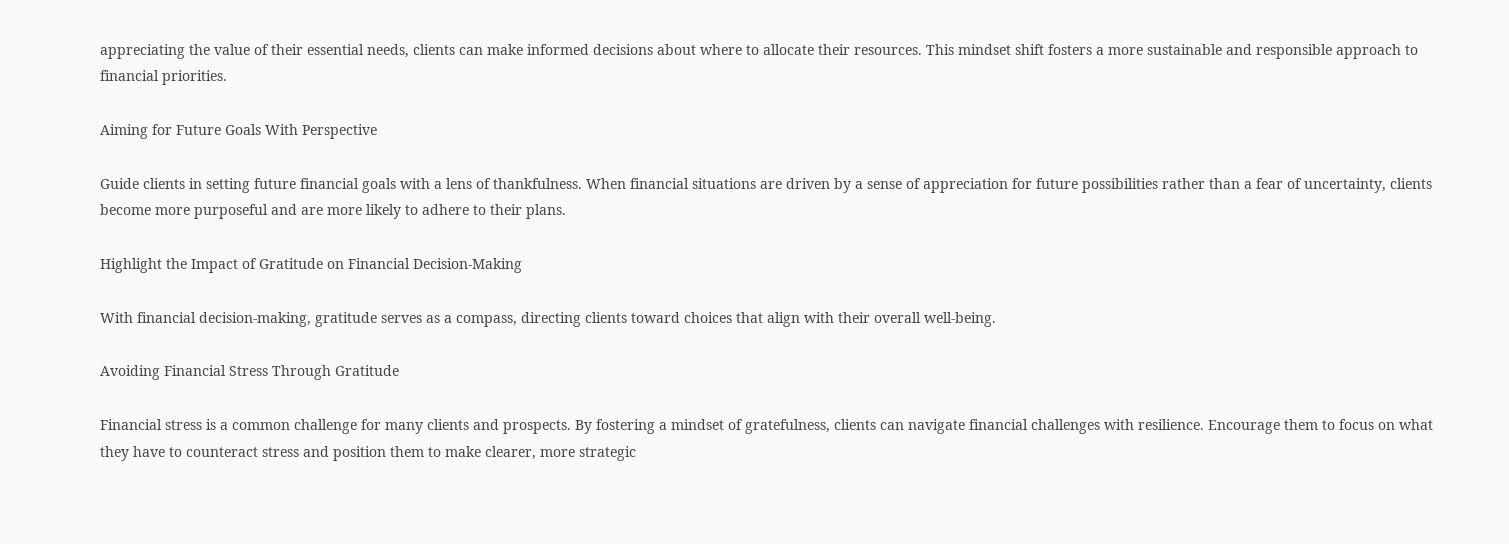appreciating the value of their essential needs, clients can make informed decisions about where to allocate their resources. This mindset shift fosters a more sustainable and responsible approach to financial priorities.

Aiming for Future Goals With Perspective

Guide clients in setting future financial goals with a lens of thankfulness. When financial situations are driven by a sense of appreciation for future possibilities rather than a fear of uncertainty, clients become more purposeful and are more likely to adhere to their plans.

Highlight the Impact of Gratitude on Financial Decision-Making

With financial decision-making, gratitude serves as a compass, directing clients toward choices that align with their overall well-being.

Avoiding Financial Stress Through Gratitude

Financial stress is a common challenge for many clients and prospects. By fostering a mindset of gratefulness, clients can navigate financial challenges with resilience. Encourage them to focus on what they have to counteract stress and position them to make clearer, more strategic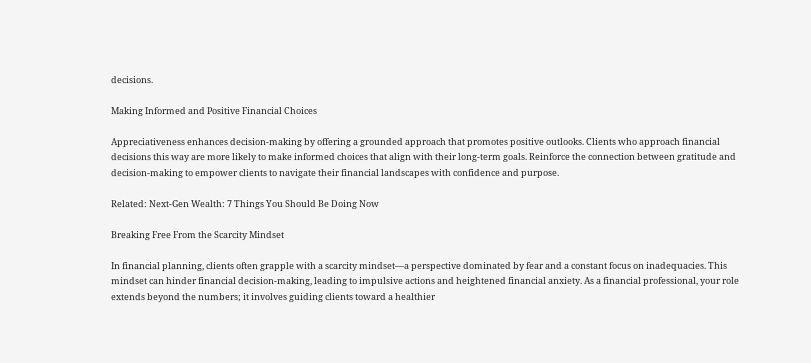decisions.

Making Informed and Positive Financial Choices

Appreciativeness enhances decision-making by offering a grounded approach that promotes positive outlooks. Clients who approach financial decisions this way are more likely to make informed choices that align with their long-term goals. Reinforce the connection between gratitude and decision-making to empower clients to navigate their financial landscapes with confidence and purpose.

Related: Next-Gen Wealth: 7 Things You Should Be Doing Now

Breaking Free From the Scarcity Mindset

In financial planning, clients often grapple with a scarcity mindset—a perspective dominated by fear and a constant focus on inadequacies. This mindset can hinder financial decision-making, leading to impulsive actions and heightened financial anxiety. As a financial professional, your role extends beyond the numbers; it involves guiding clients toward a healthier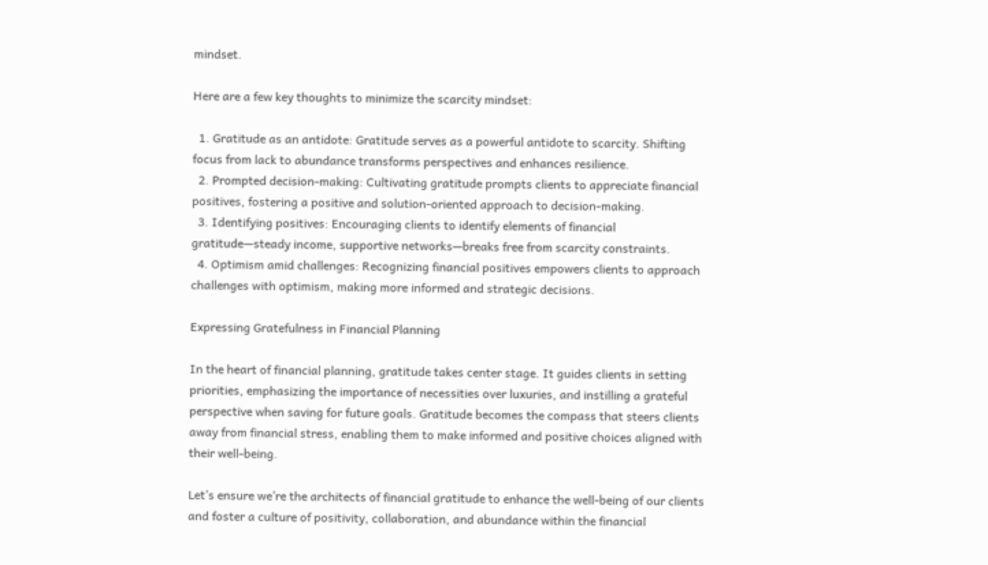mindset.

Here are a few key thoughts to minimize the scarcity mindset:

  1. Gratitude as an antidote: Gratitude serves as a powerful antidote to scarcity. Shifting focus from lack to abundance transforms perspectives and enhances resilience.
  2. Prompted decision-making: Cultivating gratitude prompts clients to appreciate financial positives, fostering a positive and solution-oriented approach to decision-making.
  3. Identifying positives: Encouraging clients to identify elements of financial gratitude—steady income, supportive networks—breaks free from scarcity constraints.
  4. Optimism amid challenges: Recognizing financial positives empowers clients to approach challenges with optimism, making more informed and strategic decisions.

Expressing Gratefulness in Financial Planning

In the heart of financial planning, gratitude takes center stage. It guides clients in setting priorities, emphasizing the importance of necessities over luxuries, and instilling a grateful perspective when saving for future goals. Gratitude becomes the compass that steers clients away from financial stress, enabling them to make informed and positive choices aligned with their well-being.

Let’s ensure we’re the architects of financial gratitude to enhance the well-being of our clients and foster a culture of positivity, collaboration, and abundance within the financial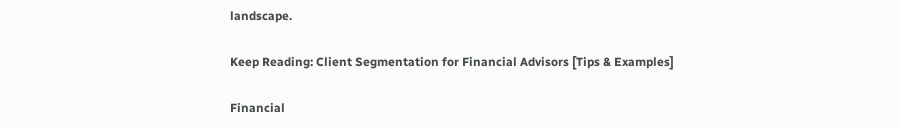landscape.

Keep Reading: Client Segmentation for Financial Advisors [Tips & Examples]

Financial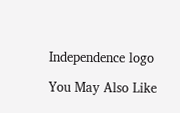Independence logo

You May Also Like